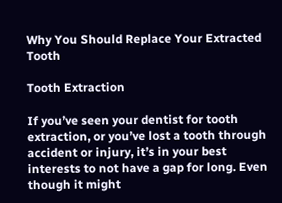Why You Should Replace Your Extracted Tooth

Tooth Extraction

If you’ve seen your dentist for tooth extraction, or you’ve lost a tooth through accident or injury, it’s in your best interests to not have a gap for long. Even though it might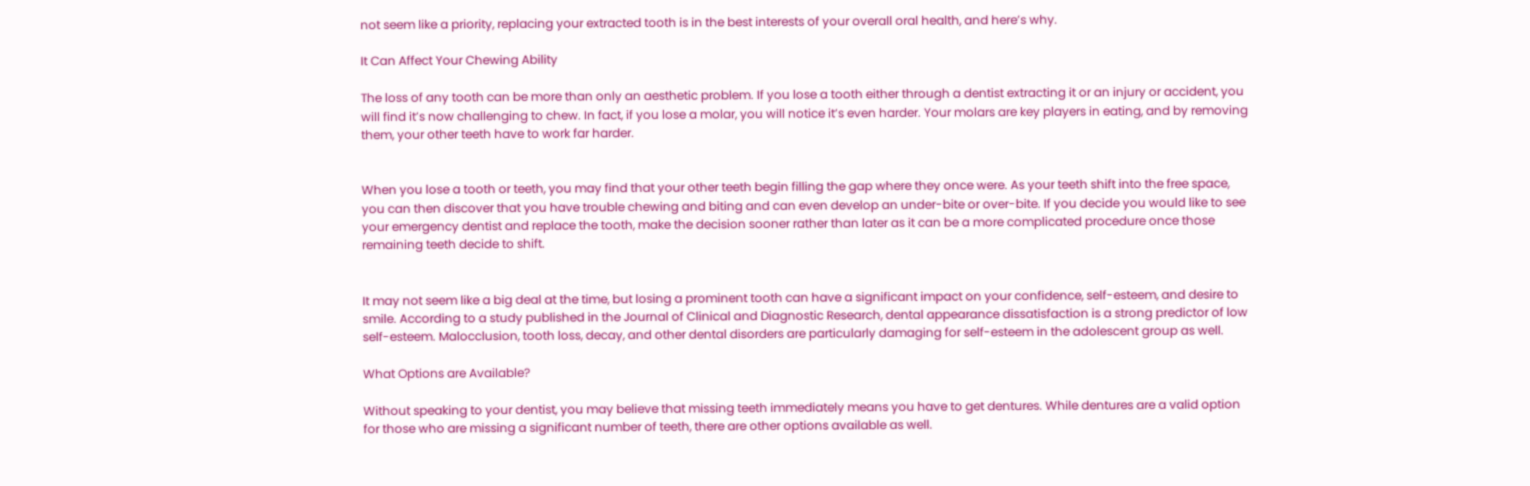not seem like a priority, replacing your extracted tooth is in the best interests of your overall oral health, and here’s why.

It Can Affect Your Chewing Ability

The loss of any tooth can be more than only an aesthetic problem. If you lose a tooth either through a dentist extracting it or an injury or accident, you will find it’s now challenging to chew. In fact, if you lose a molar, you will notice it’s even harder. Your molars are key players in eating, and by removing them, your other teeth have to work far harder.


When you lose a tooth or teeth, you may find that your other teeth begin filling the gap where they once were. As your teeth shift into the free space, you can then discover that you have trouble chewing and biting and can even develop an under-bite or over-bite. If you decide you would like to see your emergency dentist and replace the tooth, make the decision sooner rather than later as it can be a more complicated procedure once those remaining teeth decide to shift.


It may not seem like a big deal at the time, but losing a prominent tooth can have a significant impact on your confidence, self-esteem, and desire to smile. According to a study published in the Journal of Clinical and Diagnostic Research, dental appearance dissatisfaction is a strong predictor of low self-esteem. Malocclusion, tooth loss, decay, and other dental disorders are particularly damaging for self-esteem in the adolescent group as well.

What Options are Available?

Without speaking to your dentist, you may believe that missing teeth immediately means you have to get dentures. While dentures are a valid option for those who are missing a significant number of teeth, there are other options available as well.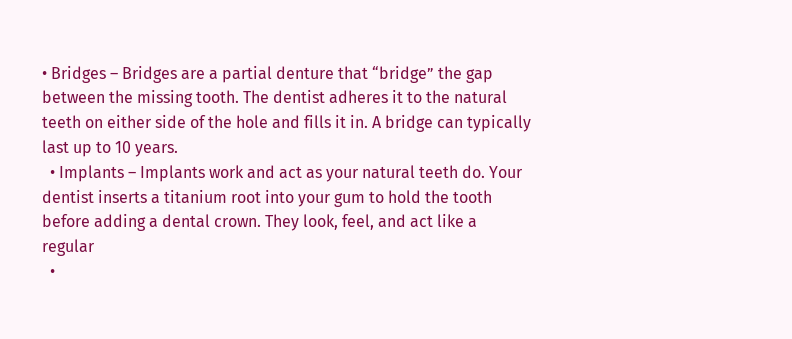• Bridges – Bridges are a partial denture that “bridge” the gap between the missing tooth. The dentist adheres it to the natural teeth on either side of the hole and fills it in. A bridge can typically last up to 10 years.
  • Implants – Implants work and act as your natural teeth do. Your dentist inserts a titanium root into your gum to hold the tooth before adding a dental crown. They look, feel, and act like a regular
  •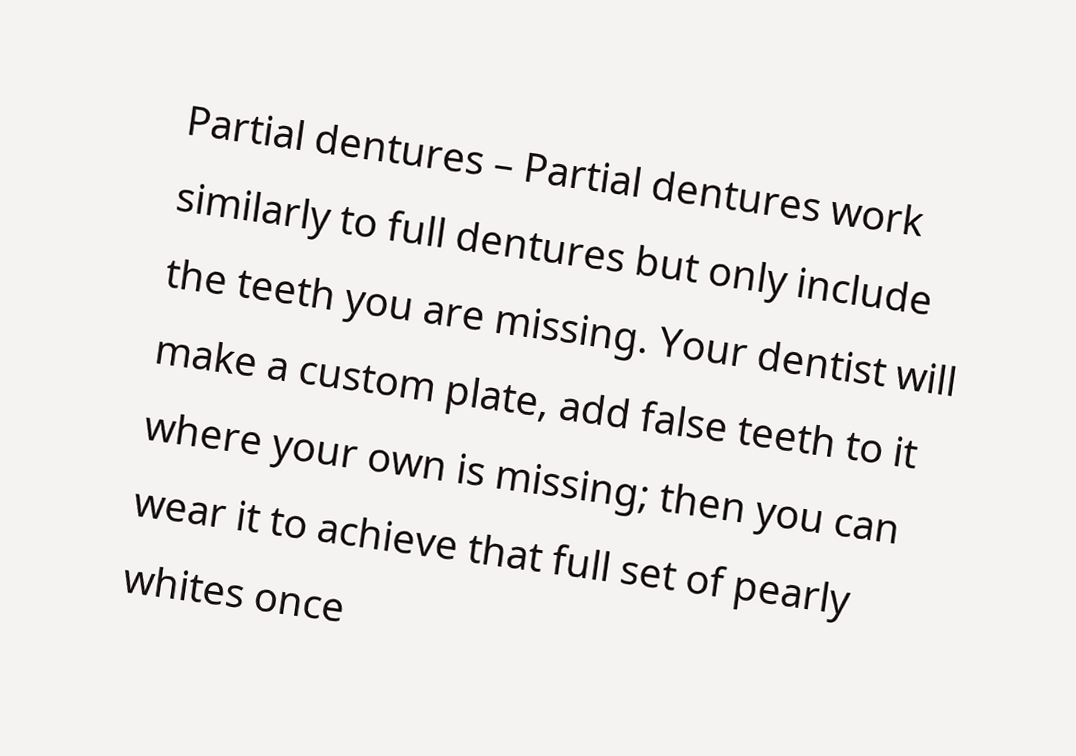Partial dentures – Partial dentures work similarly to full dentures but only include the teeth you are missing. Your dentist will make a custom plate, add false teeth to it where your own is missing; then you can wear it to achieve that full set of pearly whites once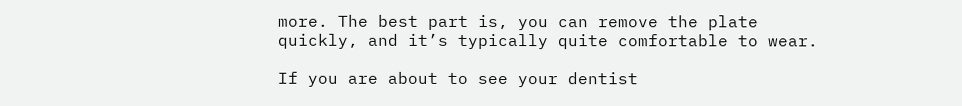more. The best part is, you can remove the plate quickly, and it’s typically quite comfortable to wear.

If you are about to see your dentist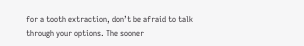for a tooth extraction, don’t be afraid to talk through your options. The sooner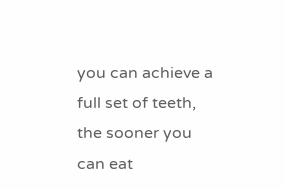you can achieve a full set of teeth, the sooner you can eat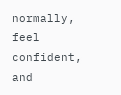normally, feel confident, and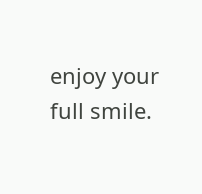enjoy your full smile.